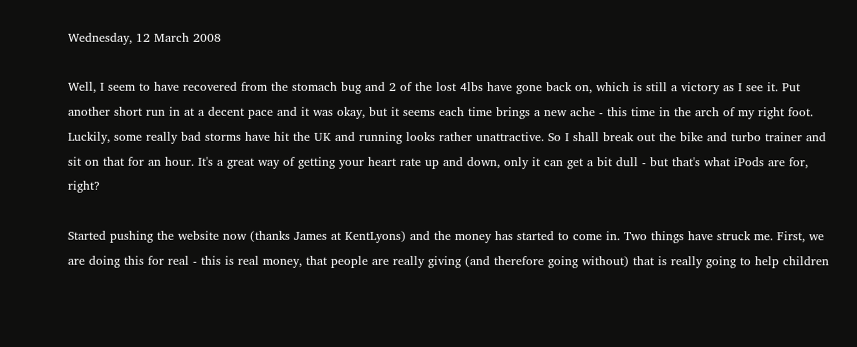Wednesday, 12 March 2008

Well, I seem to have recovered from the stomach bug and 2 of the lost 4lbs have gone back on, which is still a victory as I see it. Put another short run in at a decent pace and it was okay, but it seems each time brings a new ache - this time in the arch of my right foot. Luckily, some really bad storms have hit the UK and running looks rather unattractive. So I shall break out the bike and turbo trainer and sit on that for an hour. It's a great way of getting your heart rate up and down, only it can get a bit dull - but that's what iPods are for, right?

Started pushing the website now (thanks James at KentLyons) and the money has started to come in. Two things have struck me. First, we are doing this for real - this is real money, that people are really giving (and therefore going without) that is really going to help children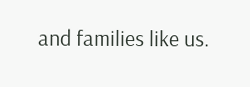and families like us.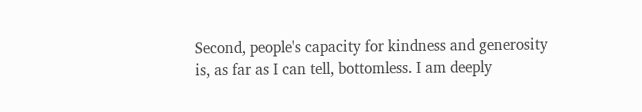Second, people's capacity for kindness and generosity is, as far as I can tell, bottomless. I am deeply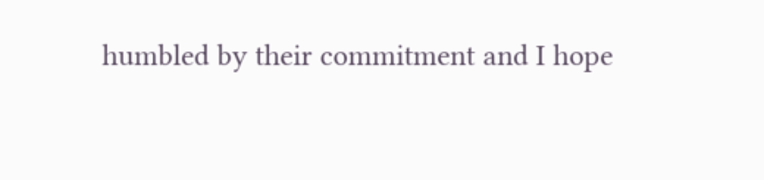humbled by their commitment and I hope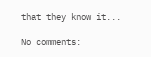that they know it...

No comments: